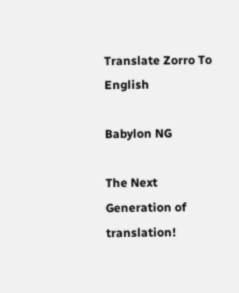Translate Zorro To English

Babylon NG

The Next Generation of translation!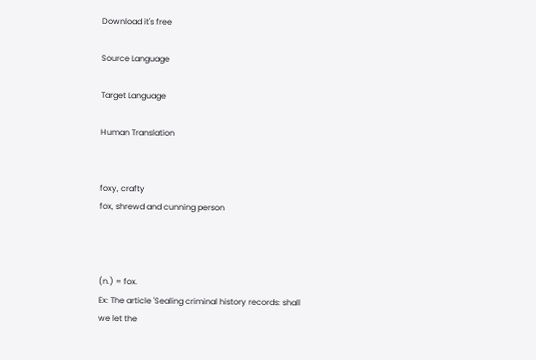Download it's free

Source Language

Target Language

Human Translation


foxy, crafty
fox, shrewd and cunning person



(n.) = fox.
Ex: The article 'Sealing criminal history records: shall we let the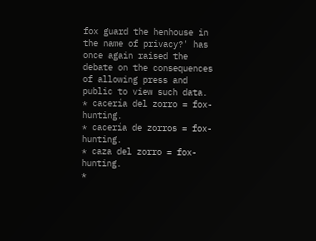fox guard the henhouse in the name of privacy?' has once again raised the debate on the consequences of allowing press and public to view such data.
* cacería del zorro = fox-hunting.
* cacería de zorros = fox-hunting.
* caza del zorro = fox-hunting.
*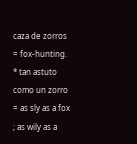caza de zorros = fox-hunting.
* tan astuto como un zorro = as sly as a fox ; as wily as a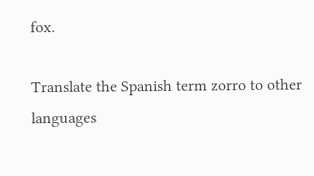fox.

Translate the Spanish term zorro to other languages